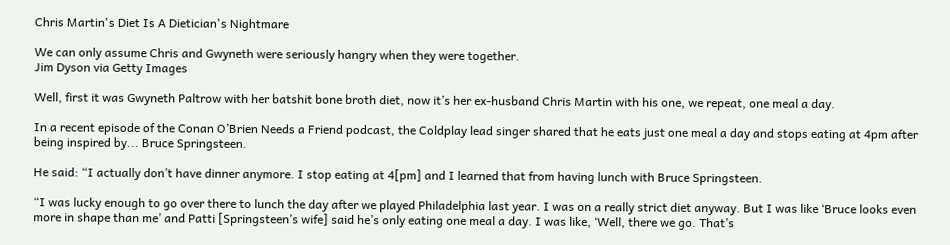Chris Martin's Diet Is A Dietician's Nightmare

We can only assume Chris and Gwyneth were seriously hangry when they were together.
Jim Dyson via Getty Images

Well, first it was Gwyneth Paltrow with her batshit bone broth diet, now it’s her ex-husband Chris Martin with his one, we repeat, one meal a day.

In a recent episode of the Conan O’Brien Needs a Friend podcast, the Coldplay lead singer shared that he eats just one meal a day and stops eating at 4pm after being inspired by... Bruce Springsteen.

He said: “I actually don’t have dinner anymore. I stop eating at 4[pm] and I learned that from having lunch with Bruce Springsteen.

“I was lucky enough to go over there to lunch the day after we played Philadelphia last year. I was on a really strict diet anyway. But I was like ‘Bruce looks even more in shape than me’ and Patti [Springsteen’s wife] said he’s only eating one meal a day. I was like, ‘Well, there we go. That’s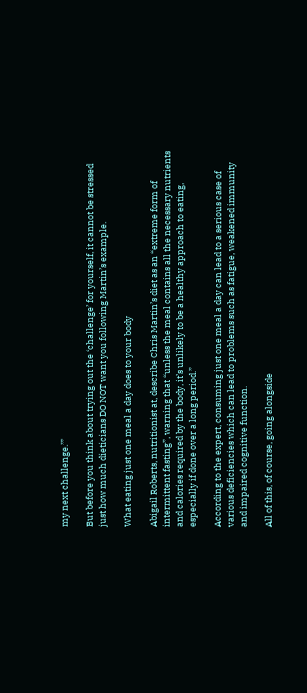my next challenge.’”

But before you think about trying out the ‘challenge’ for yourself, it cannot be stressed just how much dieticians DO NOT want you following Martin’s example.

What eating just one meal a day does to your body

Abigail Roberts, nutritionist at, describe Chris Martin’s diet as an “extreme form of intermittent fasting”, warning that “unless the meal contains all the necessary nutrients and calories required by the body, it’s unlikely to be a healthy approach to eating, especially if done over a long period.”

According to the expert, consuming just one meal a day can lead to a serious case of various deficiencies which can lead to problems such as fatigue, weakened immunity and impaired cognitive function.

All of this, of course, going alongside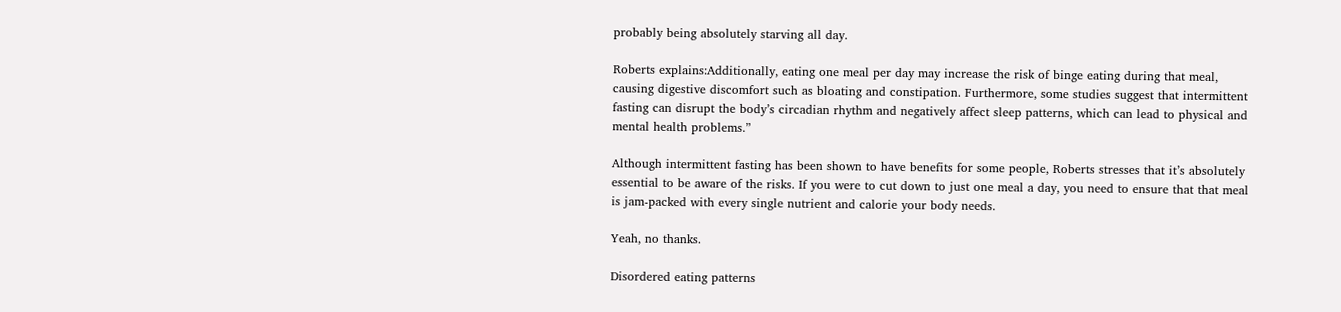probably being absolutely starving all day.

Roberts explains:Additionally, eating one meal per day may increase the risk of binge eating during that meal, causing digestive discomfort such as bloating and constipation. Furthermore, some studies suggest that intermittent fasting can disrupt the body’s circadian rhythm and negatively affect sleep patterns, which can lead to physical and mental health problems.”

Although intermittent fasting has been shown to have benefits for some people, Roberts stresses that it’s absolutely essential to be aware of the risks. If you were to cut down to just one meal a day, you need to ensure that that meal is jam-packed with every single nutrient and calorie your body needs.

Yeah, no thanks.

Disordered eating patterns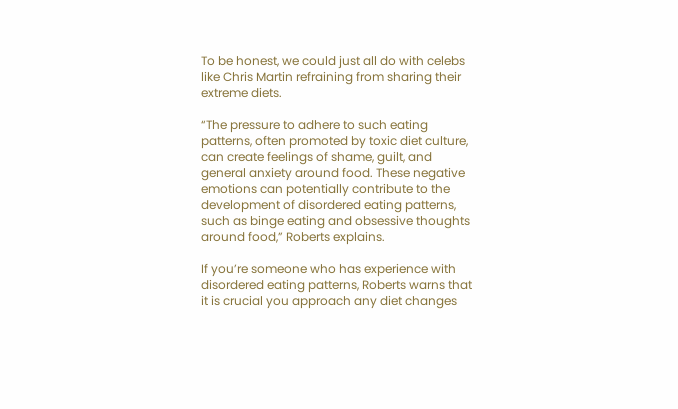To be honest, we could just all do with celebs like Chris Martin refraining from sharing their extreme diets.

“The pressure to adhere to such eating patterns, often promoted by toxic diet culture, can create feelings of shame, guilt, and general anxiety around food. These negative emotions can potentially contribute to the development of disordered eating patterns, such as binge eating and obsessive thoughts around food,” Roberts explains.

If you’re someone who has experience with disordered eating patterns, Roberts warns that it is crucial you approach any diet changes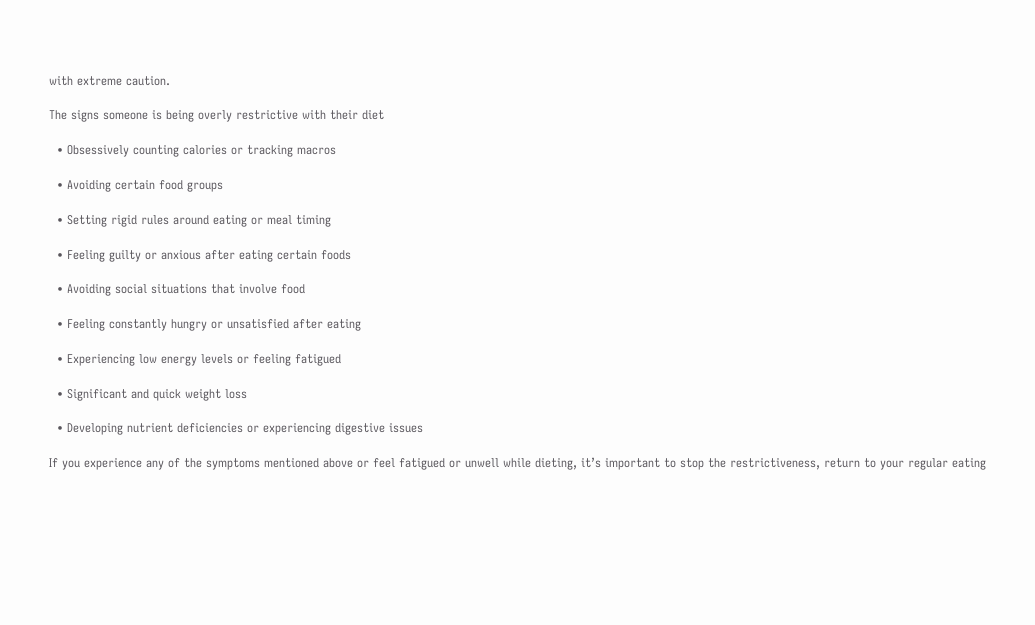with extreme caution.

The signs someone is being overly restrictive with their diet

  • Obsessively counting calories or tracking macros

  • Avoiding certain food groups

  • Setting rigid rules around eating or meal timing

  • Feeling guilty or anxious after eating certain foods

  • Avoiding social situations that involve food

  • Feeling constantly hungry or unsatisfied after eating

  • Experiencing low energy levels or feeling fatigued

  • Significant and quick weight loss

  • Developing nutrient deficiencies or experiencing digestive issues

If you experience any of the symptoms mentioned above or feel fatigued or unwell while dieting, it’s important to stop the restrictiveness, return to your regular eating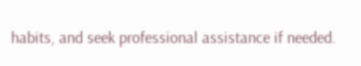habits, and seek professional assistance if needed.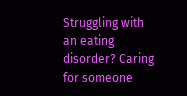Struggling with an eating disorder? Caring for someone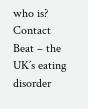who is? Contact Beat – the UK’s eating disorder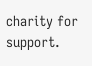charity for support.